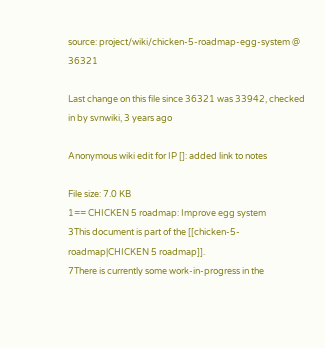source: project/wiki/chicken-5-roadmap-egg-system @ 36321

Last change on this file since 36321 was 33942, checked in by svnwiki, 3 years ago

Anonymous wiki edit for IP []: added link to notes

File size: 7.0 KB
1== CHICKEN 5 roadmap: Improve egg system
3This document is part of the [[chicken-5-roadmap|CHICKEN 5 roadmap]].
7There is currently some work-in-progress in the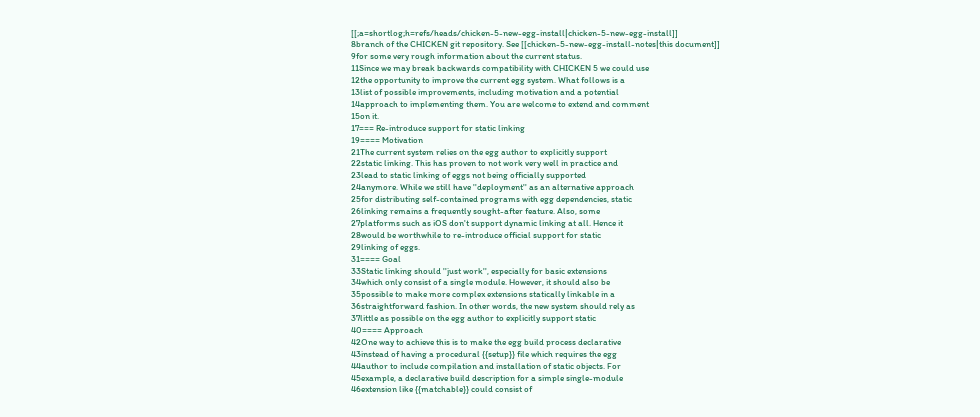[[;a=shortlog;h=refs/heads/chicken-5-new-egg-install|chicken-5-new-egg-install]]
8branch of the CHICKEN git repository. See [[chicken-5-new-egg-install-notes|this document]]
9for some very rough information about the current status.
11Since we may break backwards compatibility with CHICKEN 5 we could use
12the opportunity to improve the current egg system. What follows is a
13list of possible improvements, including motivation and a potential
14approach to implementing them. You are welcome to extend and comment
15on it.
17=== Re-introduce support for static linking
19==== Motivation
21The current system relies on the egg author to explicitly support
22static linking. This has proven to not work very well in practice and
23lead to static linking of eggs not being officially supported
24anymore. While we still have ''deployment'' as an alternative approach
25for distributing self-contained programs with egg dependencies, static
26linking remains a frequently sought-after feature. Also, some
27platforms such as iOS don't support dynamic linking at all. Hence it
28would be worthwhile to re-introduce official support for static
29linking of eggs.
31==== Goal
33Static linking should ''just work'', especially for basic extensions
34which only consist of a single module. However, it should also be
35possible to make more complex extensions statically linkable in a
36straightforward fashion. In other words, the new system should rely as
37little as possible on the egg author to explicitly support static
40==== Approach
42One way to achieve this is to make the egg build process declarative
43instead of having a procedural {{setup}} file which requires the egg
44author to include compilation and installation of static objects. For
45example, a declarative build description for a simple single-module
46extension like {{matchable}} could consist of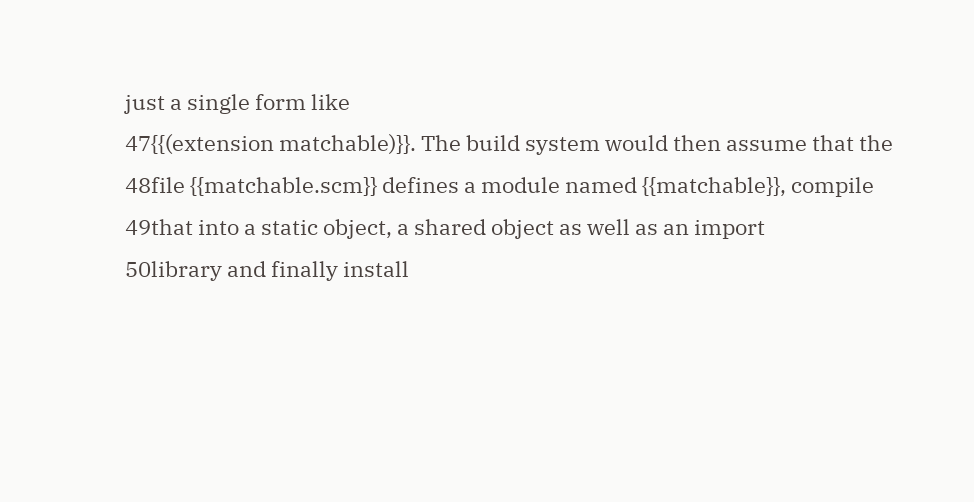just a single form like
47{{(extension matchable)}}. The build system would then assume that the
48file {{matchable.scm}} defines a module named {{matchable}}, compile
49that into a static object, a shared object as well as an import
50library and finally install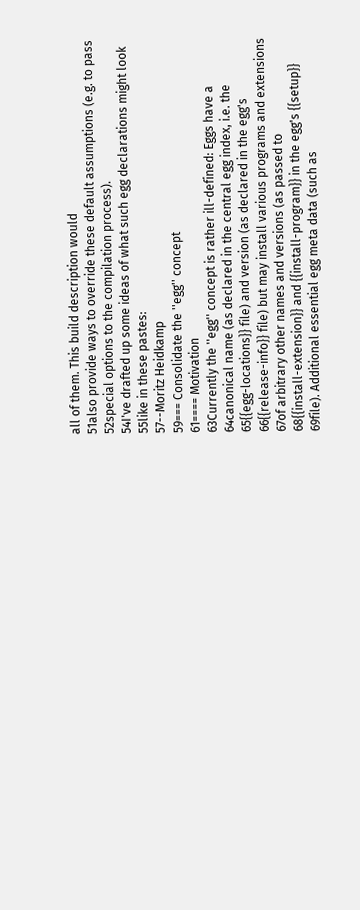all of them. This build description would
51also provide ways to override these default assumptions (e.g. to pass
52special options to the compilation process).
54I've drafted up some ideas of what such egg declarations might look
55like in these pastes:
57--Moritz Heidkamp
59=== Consolidate the ''egg'' concept
61==== Motivation
63Currently the ''egg'' concept is rather ill-defined: Eggs have a
64canonical name (as declared in the central egg index, i.e. the
65{{egg-locations}} file) and version (as declared in the egg's
66{{release-info}} file) but may install various programs and extensions
67of arbitrary other names and versions (as passed to
68{{install-extension}} and {{install-program}} in the egg's {{setup}}
69file). Additional essential egg meta data (such as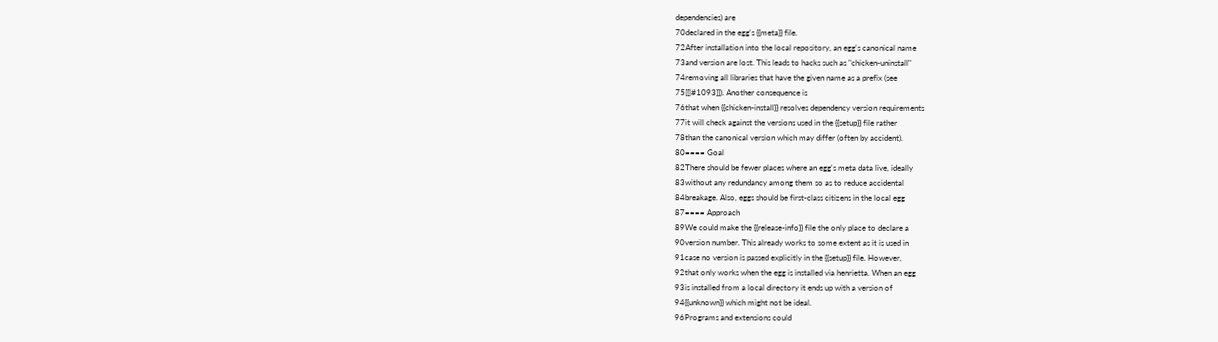dependencies) are
70declared in the egg's {{meta}} file.
72After installation into the local repository, an egg's canonical name
73and version are lost. This leads to hacks such as "chicken-uninstall"
74removing all libraries that have the given name as a prefix (see
75[[|#1093]]). Another consequence is
76that when {{chicken-install}} resolves dependency version requirements
77it will check against the versions used in the {{setup}} file rather
78than the canonical version which may differ (often by accident).
80==== Goal
82There should be fewer places where an egg's meta data live, ideally
83without any redundancy among them so as to reduce accidental
84breakage. Also, eggs should be first-class citizens in the local egg
87==== Approach
89We could make the {{release-info}} file the only place to declare a
90version number. This already works to some extent as it is used in
91case no version is passed explicitly in the {{setup}} file. However,
92that only works when the egg is installed via henrietta. When an egg
93is installed from a local directory it ends up with a version of
94{{unknown}} which might not be ideal.
96Programs and extensions could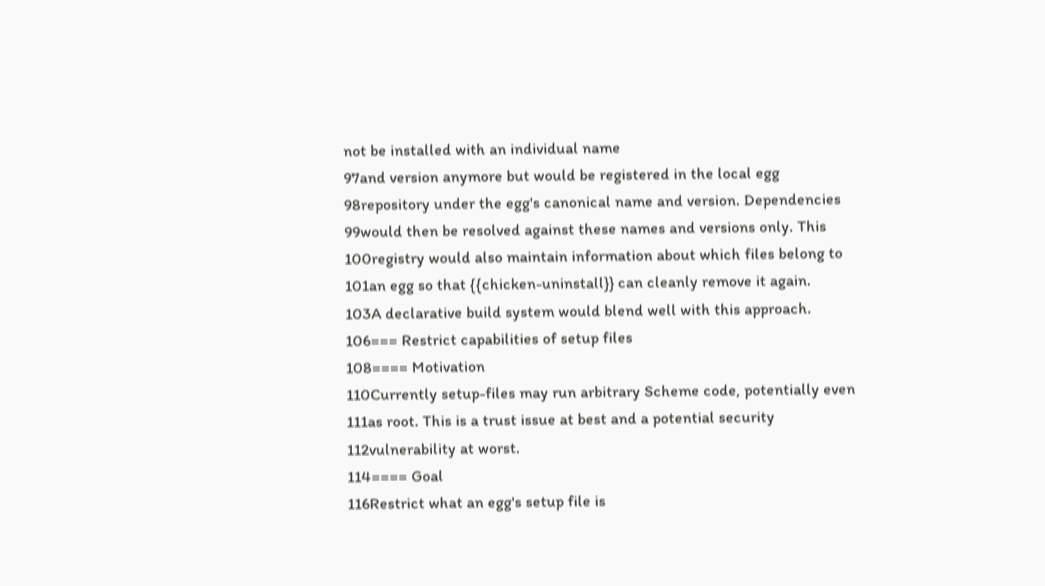not be installed with an individual name
97and version anymore but would be registered in the local egg
98repository under the egg's canonical name and version. Dependencies
99would then be resolved against these names and versions only. This
100registry would also maintain information about which files belong to
101an egg so that {{chicken-uninstall}} can cleanly remove it again.
103A declarative build system would blend well with this approach.
106=== Restrict capabilities of setup files
108==== Motivation
110Currently setup-files may run arbitrary Scheme code, potentially even
111as root. This is a trust issue at best and a potential security
112vulnerability at worst.
114==== Goal
116Restrict what an egg's setup file is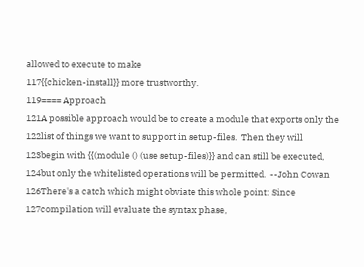allowed to execute to make
117{{chicken-install}} more trustworthy.
119==== Approach
121A possible approach would be to create a module that exports only the
122list of things we want to support in setup-files.  Then they will
123begin with {{(module () (use setup-files)}} and can still be executed,
124but only the whitelisted operations will be permitted.  --John Cowan
126There's a catch which might obviate this whole point: Since
127compilation will evaluate the syntax phase,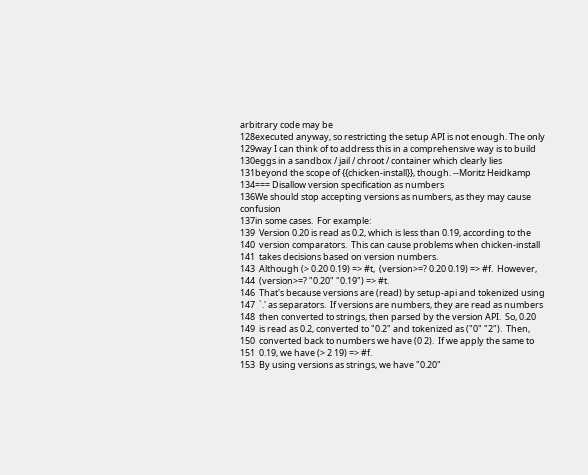arbitrary code may be
128executed anyway, so restricting the setup API is not enough. The only
129way I can think of to address this in a comprehensive way is to build
130eggs in a sandbox / jail / chroot / container which clearly lies
131beyond the scope of {{chicken-install}}, though. --Moritz Heidkamp
134=== Disallow version specification as numbers
136We should stop accepting versions as numbers, as they may cause confusion
137in some cases.  For example:
139  Version 0.20 is read as 0.2, which is less than 0.19, according to the
140  version comparators.  This can cause problems when chicken-install
141  takes decisions based on version numbers.
143  Although (> 0.20 0.19) => #t,  (version>=? 0.20 0.19) => #f.  However,
144  (version>=? "0.20" "0.19") => #t.
146  That's because versions are (read) by setup-api and tokenized using
147  `.' as separators.  If versions are numbers, they are read as numbers
148  then converted to strings, then parsed by the version API.  So, 0.20
149  is read as 0.2, converted to "0.2" and tokenized as ("0" "2").  Then,
150  converted back to numbers we have (0 2).  If we apply the same to
151  0.19, we have (> 2 19) => #f.
153  By using versions as strings, we have "0.20"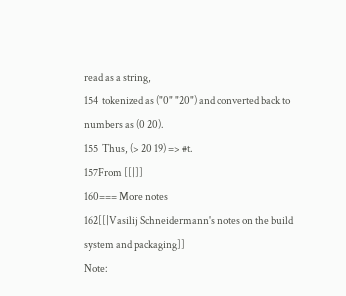read as a string,
154  tokenized as ("0" "20") and converted back to numbers as (0 20).
155  Thus, (> 20 19) => #t.
157From [[|]]
160=== More notes
162[[|Vasilij Schneidermann's notes on the build system and packaging]]
Note: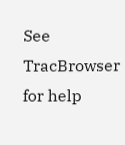See TracBrowser for help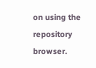on using the repository browser.